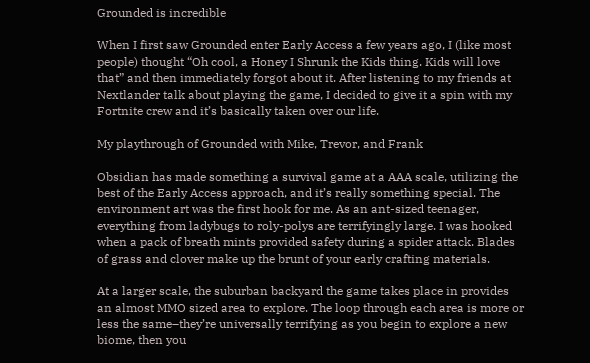Grounded is incredible

When I first saw Grounded enter Early Access a few years ago, I (like most people) thought “Oh cool, a Honey I Shrunk the Kids thing. Kids will love that” and then immediately forgot about it. After listening to my friends at Nextlander talk about playing the game, I decided to give it a spin with my Fortnite crew and it’s basically taken over our life.

My playthrough of Grounded with Mike, Trevor, and Frank

Obsidian has made something a survival game at a AAA scale, utilizing the best of the Early Access approach, and it’s really something special. The environment art was the first hook for me. As an ant-sized teenager, everything from ladybugs to roly-polys are terrifyingly large. I was hooked when a pack of breath mints provided safety during a spider attack. Blades of grass and clover make up the brunt of your early crafting materials.

At a larger scale, the suburban backyard the game takes place in provides an almost MMO sized area to explore. The loop through each area is more or less the same–they’re universally terrifying as you begin to explore a new biome, then you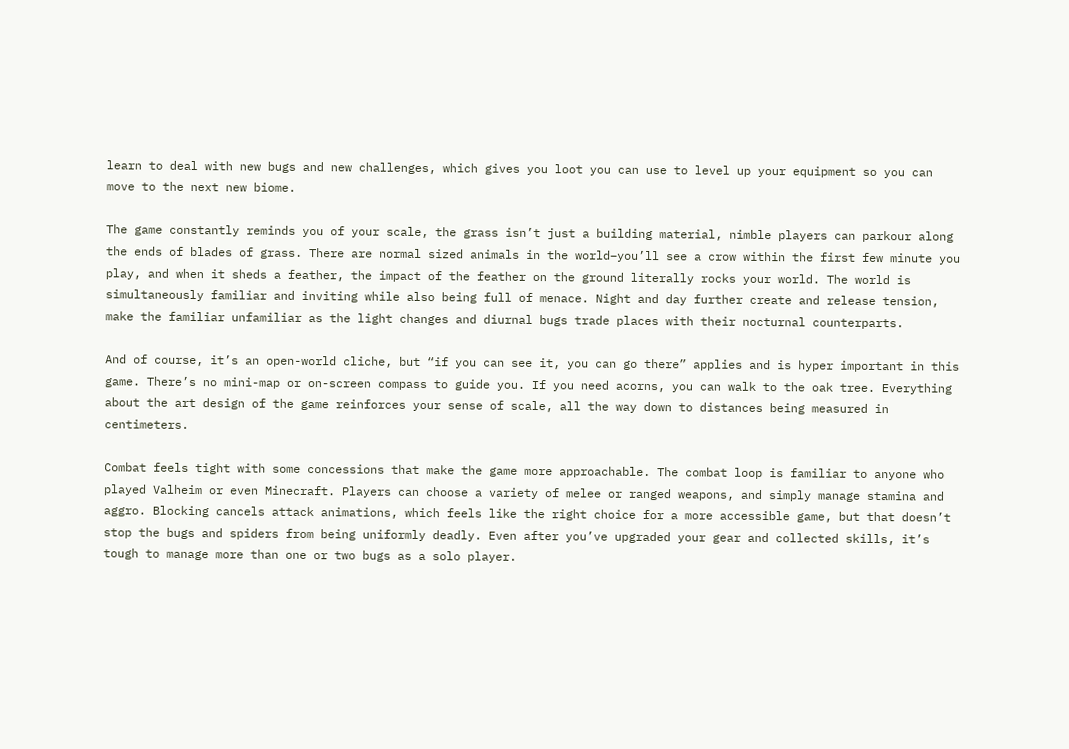learn to deal with new bugs and new challenges, which gives you loot you can use to level up your equipment so you can move to the next new biome.

The game constantly reminds you of your scale, the grass isn’t just a building material, nimble players can parkour along the ends of blades of grass. There are normal sized animals in the world–you’ll see a crow within the first few minute you play, and when it sheds a feather, the impact of the feather on the ground literally rocks your world. The world is simultaneously familiar and inviting while also being full of menace. Night and day further create and release tension, make the familiar unfamiliar as the light changes and diurnal bugs trade places with their nocturnal counterparts.

And of course, it’s an open-world cliche, but “if you can see it, you can go there” applies and is hyper important in this game. There’s no mini-map or on-screen compass to guide you. If you need acorns, you can walk to the oak tree. Everything about the art design of the game reinforces your sense of scale, all the way down to distances being measured in centimeters.

Combat feels tight with some concessions that make the game more approachable. The combat loop is familiar to anyone who played Valheim or even Minecraft. Players can choose a variety of melee or ranged weapons, and simply manage stamina and aggro. Blocking cancels attack animations, which feels like the right choice for a more accessible game, but that doesn’t stop the bugs and spiders from being uniformly deadly. Even after you’ve upgraded your gear and collected skills, it’s tough to manage more than one or two bugs as a solo player.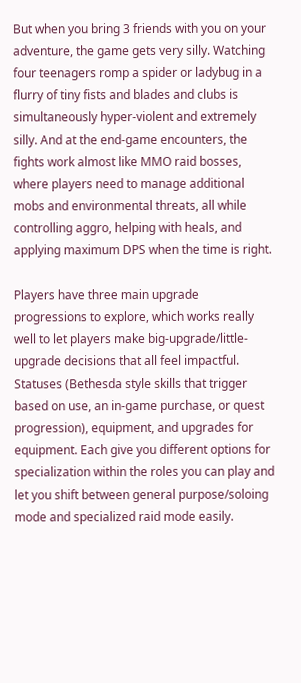But when you bring 3 friends with you on your adventure, the game gets very silly. Watching four teenagers romp a spider or ladybug in a flurry of tiny fists and blades and clubs is simultaneously hyper-violent and extremely silly. And at the end-game encounters, the fights work almost like MMO raid bosses, where players need to manage additional mobs and environmental threats, all while controlling aggro, helping with heals, and applying maximum DPS when the time is right.

Players have three main upgrade progressions to explore, which works really well to let players make big-upgrade/little-upgrade decisions that all feel impactful. Statuses (Bethesda style skills that trigger based on use, an in-game purchase, or quest progression), equipment, and upgrades for equipment. Each give you different options for specialization within the roles you can play and let you shift between general purpose/soloing mode and specialized raid mode easily.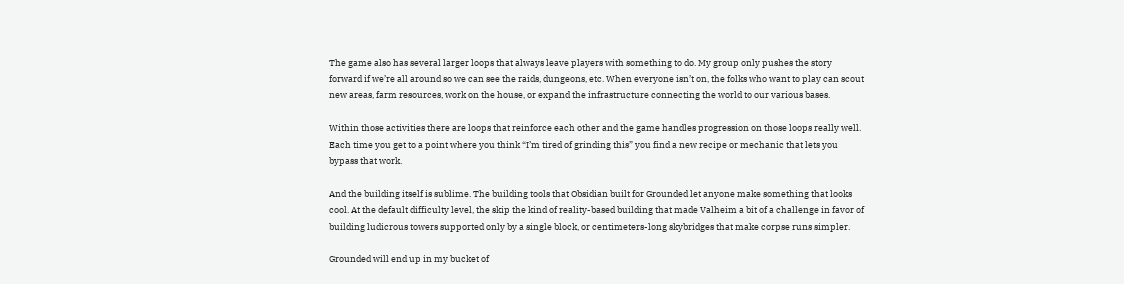The game also has several larger loops that always leave players with something to do. My group only pushes the story forward if we’re all around so we can see the raids, dungeons, etc. When everyone isn’t on, the folks who want to play can scout new areas, farm resources, work on the house, or expand the infrastructure connecting the world to our various bases.

Within those activities there are loops that reinforce each other and the game handles progression on those loops really well. Each time you get to a point where you think “I’m tired of grinding this” you find a new recipe or mechanic that lets you bypass that work.

And the building itself is sublime. The building tools that Obsidian built for Grounded let anyone make something that looks cool. At the default difficulty level, the skip the kind of reality-based building that made Valheim a bit of a challenge in favor of building ludicrous towers supported only by a single block, or centimeters-long skybridges that make corpse runs simpler.

Grounded will end up in my bucket of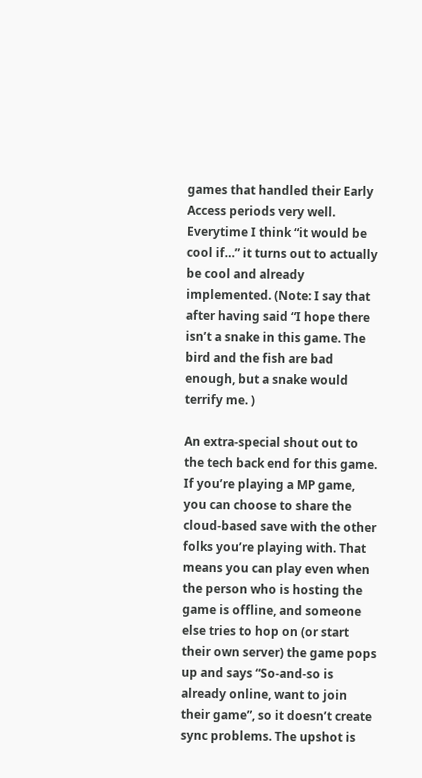games that handled their Early Access periods very well. Everytime I think “it would be cool if…” it turns out to actually be cool and already implemented. (Note: I say that after having said “I hope there isn’t a snake in this game. The bird and the fish are bad enough, but a snake would terrify me. )

An extra-special shout out to the tech back end for this game. If you’re playing a MP game, you can choose to share the cloud-based save with the other folks you’re playing with. That means you can play even when the person who is hosting the game is offline, and someone else tries to hop on (or start their own server) the game pops up and says “So-and-so is already online, want to join their game”, so it doesn’t create sync problems. The upshot is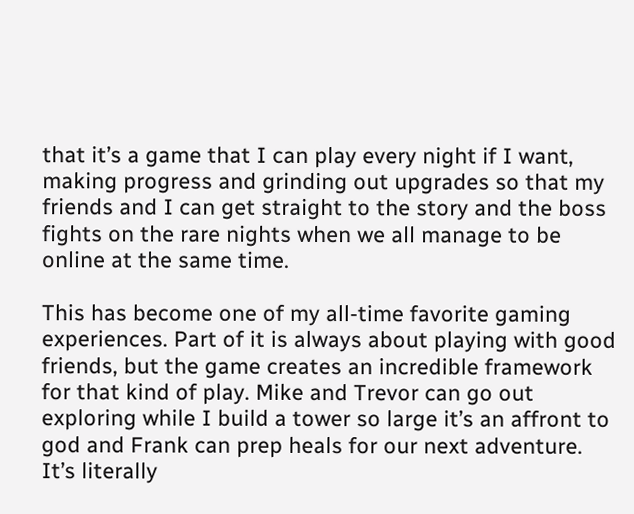that it’s a game that I can play every night if I want, making progress and grinding out upgrades so that my friends and I can get straight to the story and the boss fights on the rare nights when we all manage to be online at the same time.

This has become one of my all-time favorite gaming experiences. Part of it is always about playing with good friends, but the game creates an incredible framework for that kind of play. Mike and Trevor can go out exploring while I build a tower so large it’s an affront to god and Frank can prep heals for our next adventure. It’s literally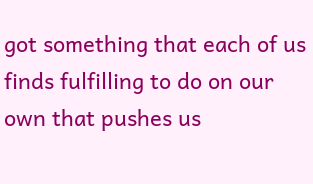got something that each of us finds fulfilling to do on our own that pushes us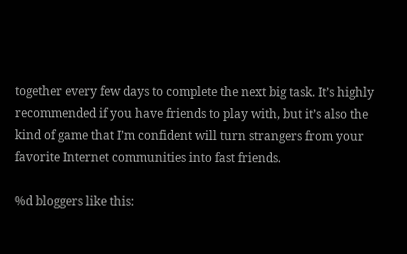together every few days to complete the next big task. It’s highly recommended if you have friends to play with, but it’s also the kind of game that I’m confident will turn strangers from your favorite Internet communities into fast friends.

%d bloggers like this: